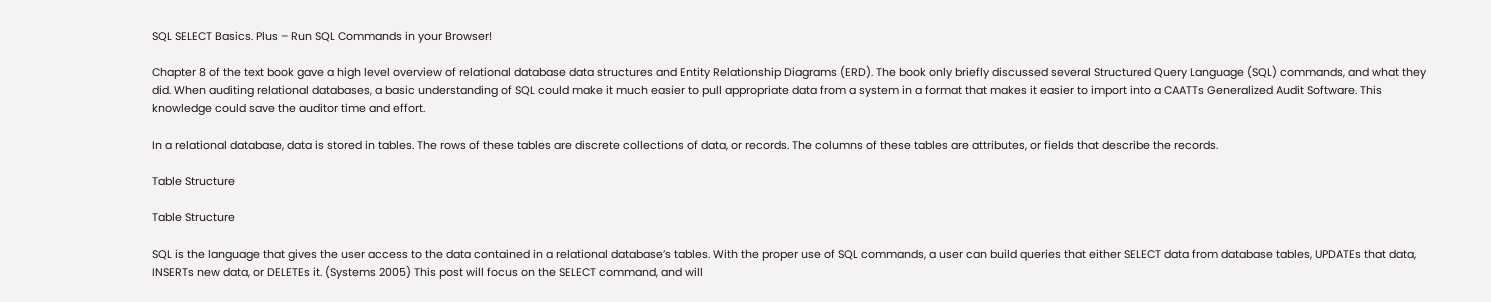SQL SELECT Basics. Plus – Run SQL Commands in your Browser!

Chapter 8 of the text book gave a high level overview of relational database data structures and Entity Relationship Diagrams (ERD). The book only briefly discussed several Structured Query Language (SQL) commands, and what they did. When auditing relational databases, a basic understanding of SQL could make it much easier to pull appropriate data from a system in a format that makes it easier to import into a CAATTs Generalized Audit Software. This knowledge could save the auditor time and effort.

In a relational database, data is stored in tables. The rows of these tables are discrete collections of data, or records. The columns of these tables are attributes, or fields that describe the records.

Table Structure

Table Structure

SQL is the language that gives the user access to the data contained in a relational database’s tables. With the proper use of SQL commands, a user can build queries that either SELECT data from database tables, UPDATEs that data, INSERTs new data, or DELETEs it. (Systems 2005) This post will focus on the SELECT command, and will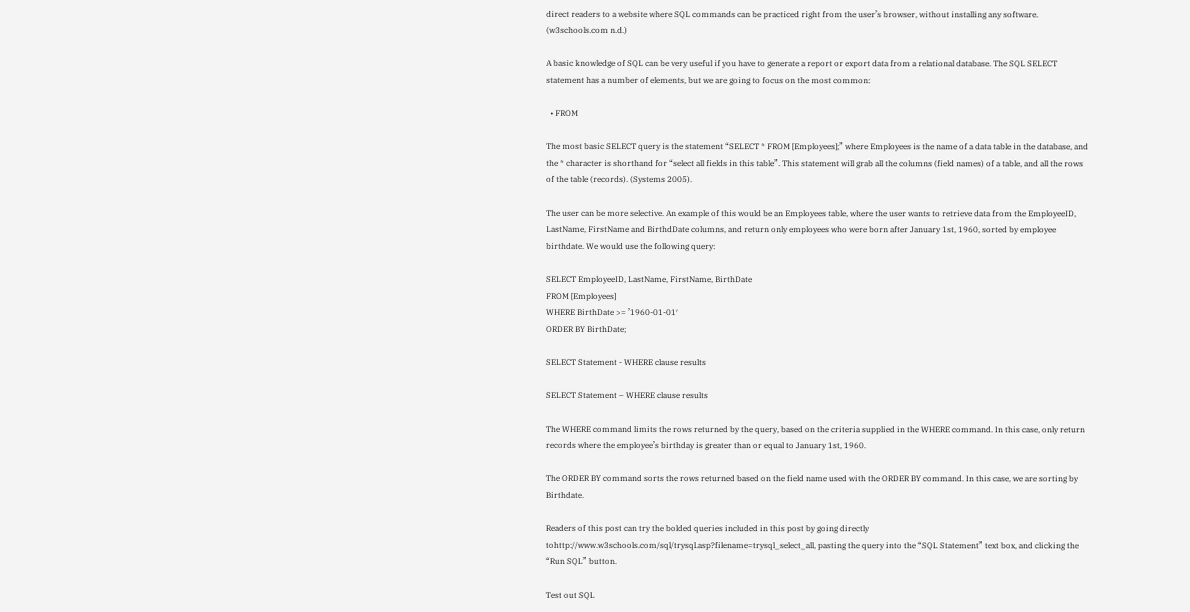direct readers to a website where SQL commands can be practiced right from the user’s browser, without installing any software. (w3schools.com n.d.)

A basic knowledge of SQL can be very useful if you have to generate a report or export data from a relational database. The SQL SELECT statement has a number of elements, but we are going to focus on the most common:

  • FROM

The most basic SELECT query is the statement “SELECT * FROM [Employees];” where Employees is the name of a data table in the database, and the * character is shorthand for “select all fields in this table”. This statement will grab all the columns (field names) of a table, and all the rows of the table (records). (Systems 2005).

The user can be more selective. An example of this would be an Employees table, where the user wants to retrieve data from the EmployeeID, LastName, FirstName and BirthdDate columns, and return only employees who were born after January 1st, 1960, sorted by employee birthdate. We would use the following query:

SELECT EmployeeID, LastName, FirstName, BirthDate
FROM [Employees]
WHERE BirthDate >= ’1960-01-01′
ORDER BY BirthDate;

SELECT Statement - WHERE clause results

SELECT Statement – WHERE clause results

The WHERE command limits the rows returned by the query, based on the criteria supplied in the WHERE command. In this case, only return records where the employee’s birthday is greater than or equal to January 1st, 1960.

The ORDER BY command sorts the rows returned based on the field name used with the ORDER BY command. In this case, we are sorting by Birthdate.

Readers of this post can try the bolded queries included in this post by going directly tohttp://www.w3schools.com/sql/trysql.asp?filename=trysql_select_all, pasting the query into the “SQL Statement” text box, and clicking the “Run SQL” button.

Test out SQL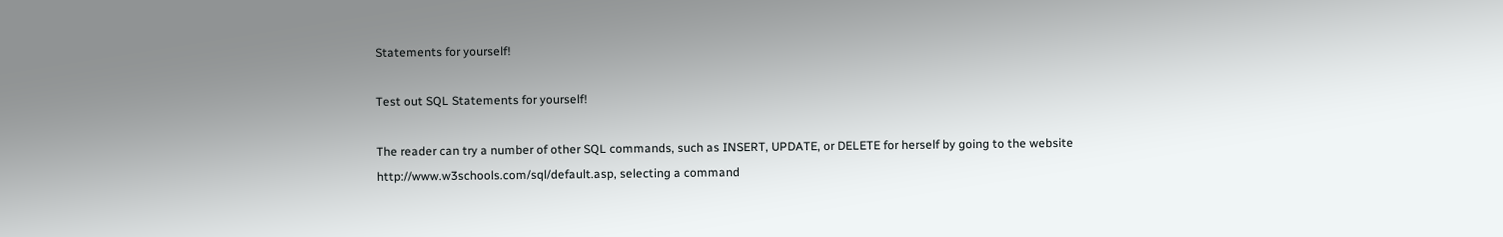Statements for yourself!

Test out SQL Statements for yourself!

The reader can try a number of other SQL commands, such as INSERT, UPDATE, or DELETE for herself by going to the website http://www.w3schools.com/sql/default.asp, selecting a command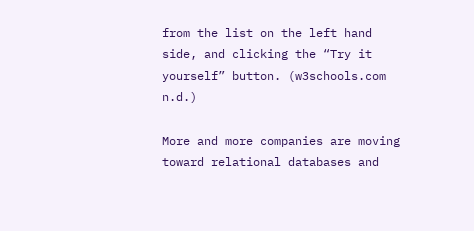from the list on the left hand side, and clicking the “Try it yourself” button. (w3schools.com n.d.)

More and more companies are moving toward relational databases and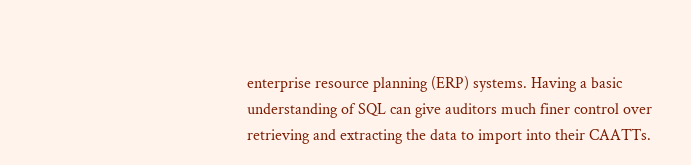enterprise resource planning (ERP) systems. Having a basic understanding of SQL can give auditors much finer control over retrieving and extracting the data to import into their CAATTs.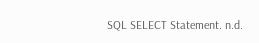SQL SELECT Statement. n.d.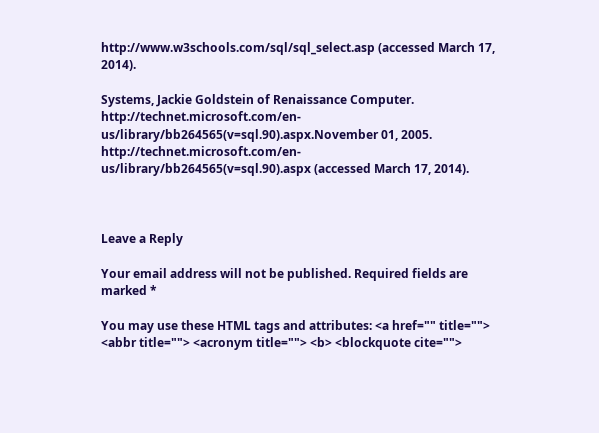http://www.w3schools.com/sql/sql_select.asp (accessed March 17, 2014).

Systems, Jackie Goldstein of Renaissance Computer. http://technet.microsoft.com/en-us/library/bb264565(v=sql.90).aspx.November 01, 2005. http://technet.microsoft.com/en-us/library/bb264565(v=sql.90).aspx (accessed March 17, 2014).



Leave a Reply

Your email address will not be published. Required fields are marked *

You may use these HTML tags and attributes: <a href="" title=""> <abbr title=""> <acronym title=""> <b> <blockquote cite="">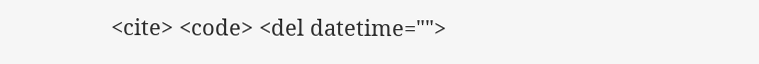<cite> <code> <del datetime="">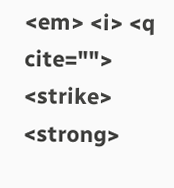<em> <i> <q cite=""> <strike> <strong>